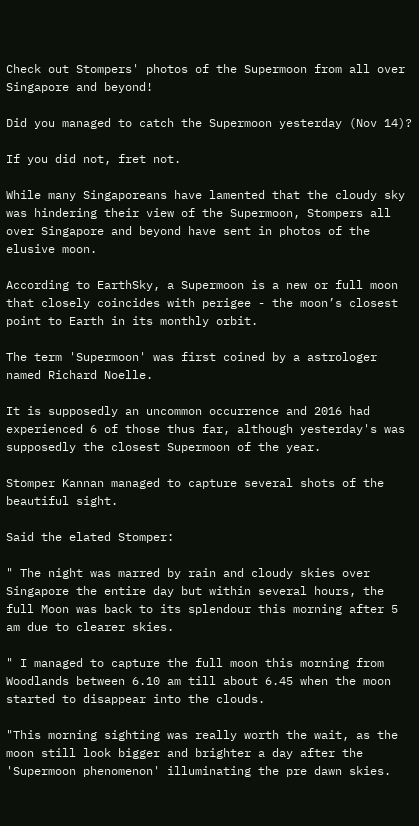Check out Stompers' photos of the Supermoon from all over Singapore and beyond!

Did you managed to catch the Supermoon yesterday (Nov 14)?

If you did not, fret not.

While many Singaporeans have lamented that the cloudy sky was hindering their view of the Supermoon, Stompers all over Singapore and beyond have sent in photos of the elusive moon.

According to EarthSky, a Supermoon is a new or full moon that closely coincides with perigee - the moon’s closest point to Earth in its monthly orbit.

The term 'Supermoon' was first coined by a astrologer named Richard Noelle.

It is supposedly an uncommon occurrence and 2016 had experienced 6 of those thus far, although yesterday's was supposedly the closest Supermoon of the year.

Stomper Kannan managed to capture several shots of the beautiful sight.

Said the elated Stomper:

" The night was marred by rain and cloudy skies over Singapore the entire day but within several hours, the full Moon was back to its splendour this morning after 5 am due to clearer skies.

" I managed to capture the full moon this morning from Woodlands between 6.10 am till about 6.45 when the moon started to disappear into the clouds.

"This morning sighting was really worth the wait, as the moon still look bigger and brighter a day after the 'Supermoon phenomenon' illuminating the pre dawn skies.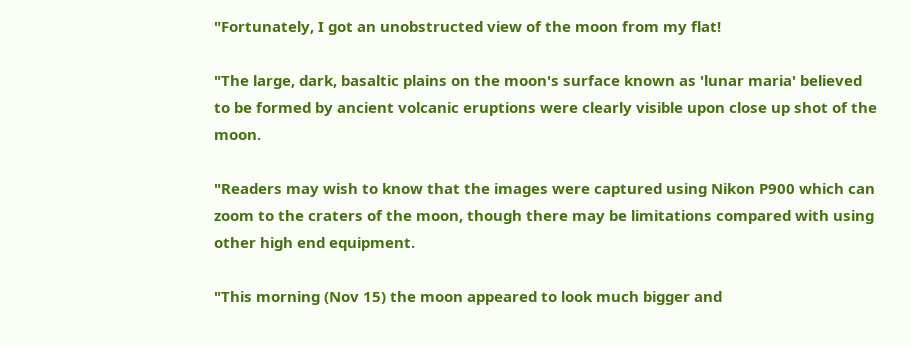"Fortunately, I got an unobstructed view of the moon from my flat!

"The large, dark, basaltic plains on the moon's surface known as 'lunar maria' believed to be formed by ancient volcanic eruptions were clearly visible upon close up shot of the moon.

"Readers may wish to know that the images were captured using Nikon P900 which can zoom to the craters of the moon, though there may be limitations compared with using other high end equipment.

"This morning (Nov 15) the moon appeared to look much bigger and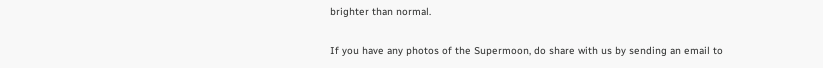brighter than normal.

If you have any photos of the Supermoon, do share with us by sending an email to